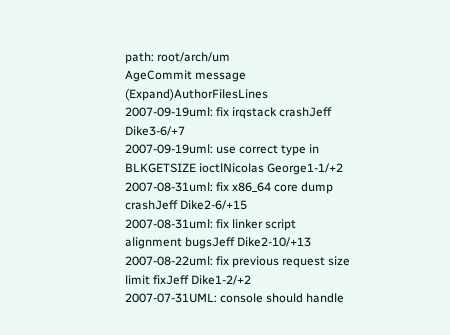path: root/arch/um
AgeCommit message (Expand)AuthorFilesLines
2007-09-19uml: fix irqstack crashJeff Dike3-6/+7
2007-09-19uml: use correct type in BLKGETSIZE ioctlNicolas George1-1/+2
2007-08-31uml: fix x86_64 core dump crashJeff Dike2-6/+15
2007-08-31uml: fix linker script alignment bugsJeff Dike2-10/+13
2007-08-22uml: fix previous request size limit fixJeff Dike1-2/+2
2007-07-31UML: console should handle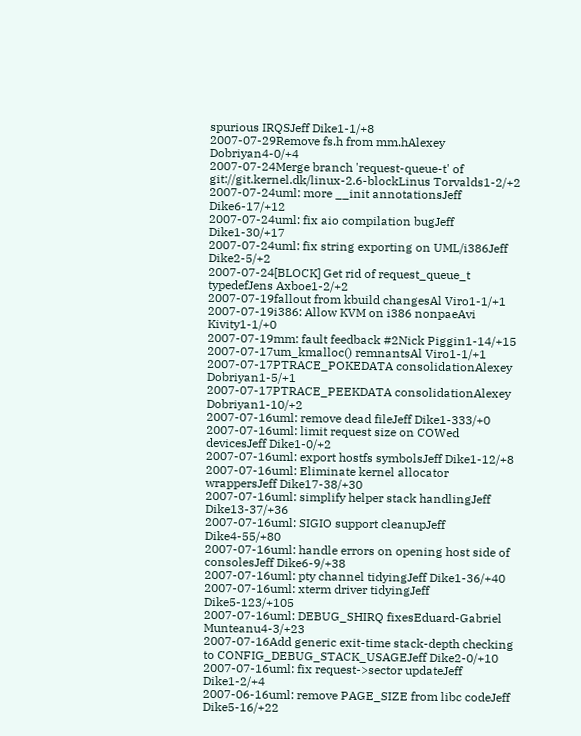spurious IRQSJeff Dike1-1/+8
2007-07-29Remove fs.h from mm.hAlexey Dobriyan4-0/+4
2007-07-24Merge branch 'request-queue-t' of git://git.kernel.dk/linux-2.6-blockLinus Torvalds1-2/+2
2007-07-24uml: more __init annotationsJeff Dike6-17/+12
2007-07-24uml: fix aio compilation bugJeff Dike1-30/+17
2007-07-24uml: fix string exporting on UML/i386Jeff Dike2-5/+2
2007-07-24[BLOCK] Get rid of request_queue_t typedefJens Axboe1-2/+2
2007-07-19fallout from kbuild changesAl Viro1-1/+1
2007-07-19i386: Allow KVM on i386 nonpaeAvi Kivity1-1/+0
2007-07-19mm: fault feedback #2Nick Piggin1-14/+15
2007-07-17um_kmalloc() remnantsAl Viro1-1/+1
2007-07-17PTRACE_POKEDATA consolidationAlexey Dobriyan1-5/+1
2007-07-17PTRACE_PEEKDATA consolidationAlexey Dobriyan1-10/+2
2007-07-16uml: remove dead fileJeff Dike1-333/+0
2007-07-16uml: limit request size on COWed devicesJeff Dike1-0/+2
2007-07-16uml: export hostfs symbolsJeff Dike1-12/+8
2007-07-16uml: Eliminate kernel allocator wrappersJeff Dike17-38/+30
2007-07-16uml: simplify helper stack handlingJeff Dike13-37/+36
2007-07-16uml: SIGIO support cleanupJeff Dike4-55/+80
2007-07-16uml: handle errors on opening host side of consolesJeff Dike6-9/+38
2007-07-16uml: pty channel tidyingJeff Dike1-36/+40
2007-07-16uml: xterm driver tidyingJeff Dike5-123/+105
2007-07-16uml: DEBUG_SHIRQ fixesEduard-Gabriel Munteanu4-3/+23
2007-07-16Add generic exit-time stack-depth checking to CONFIG_DEBUG_STACK_USAGEJeff Dike2-0/+10
2007-07-16uml: fix request->sector updateJeff Dike1-2/+4
2007-06-16uml: remove PAGE_SIZE from libc codeJeff Dike5-16/+22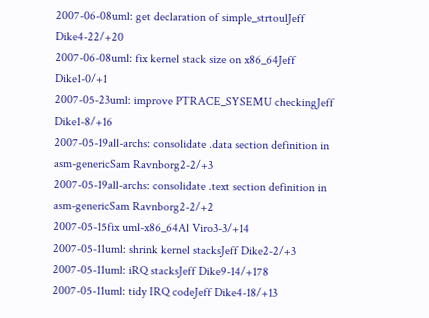2007-06-08uml: get declaration of simple_strtoulJeff Dike4-22/+20
2007-06-08uml: fix kernel stack size on x86_64Jeff Dike1-0/+1
2007-05-23uml: improve PTRACE_SYSEMU checkingJeff Dike1-8/+16
2007-05-19all-archs: consolidate .data section definition in asm-genericSam Ravnborg2-2/+3
2007-05-19all-archs: consolidate .text section definition in asm-genericSam Ravnborg2-2/+2
2007-05-15fix uml-x86_64Al Viro3-3/+14
2007-05-11uml: shrink kernel stacksJeff Dike2-2/+3
2007-05-11uml: iRQ stacksJeff Dike9-14/+178
2007-05-11uml: tidy IRQ codeJeff Dike4-18/+13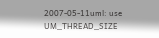2007-05-11uml: use UM_THREAD_SIZE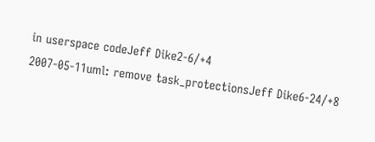in userspace codeJeff Dike2-6/+4
2007-05-11uml: remove task_protectionsJeff Dike6-24/+8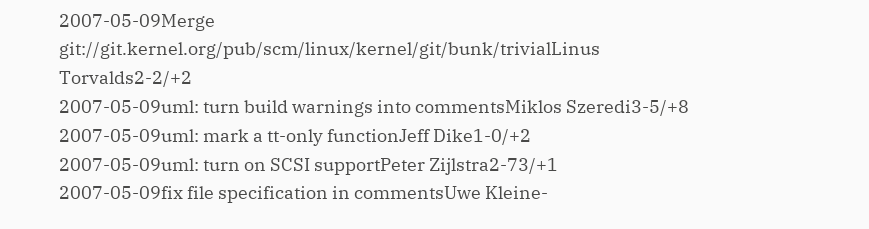2007-05-09Merge git://git.kernel.org/pub/scm/linux/kernel/git/bunk/trivialLinus Torvalds2-2/+2
2007-05-09uml: turn build warnings into commentsMiklos Szeredi3-5/+8
2007-05-09uml: mark a tt-only functionJeff Dike1-0/+2
2007-05-09uml: turn on SCSI supportPeter Zijlstra2-73/+1
2007-05-09fix file specification in commentsUwe Kleine-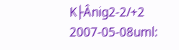K├Ânig2-2/+2
2007-05-08uml: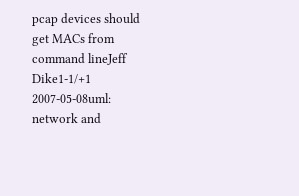pcap devices should get MACs from command lineJeff Dike1-1/+1
2007-05-08uml: network and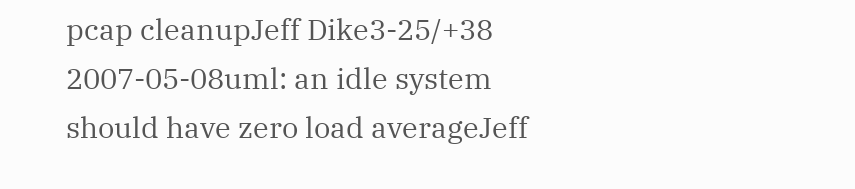pcap cleanupJeff Dike3-25/+38
2007-05-08uml: an idle system should have zero load averageJeff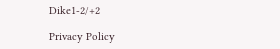Dike1-2/+2

Privacy Policy